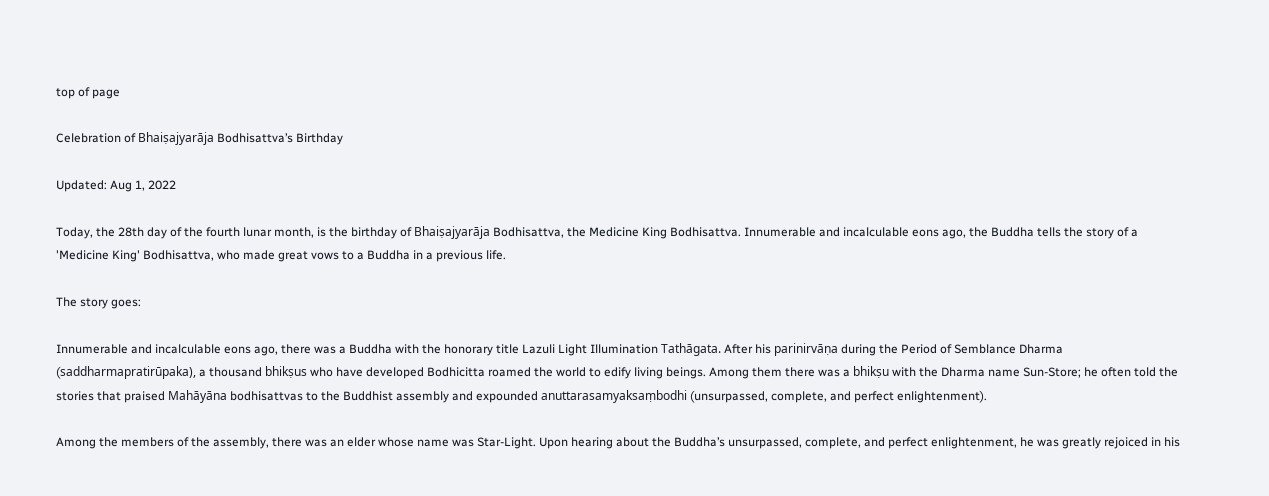top of page

Celebration of Bhaiṣajyarāja Bodhisattva’s Birthday

Updated: Aug 1, 2022

Today, the 28th day of the fourth lunar month, is the birthday of Bhaiṣajyarāja Bodhisattva, the Medicine King Bodhisattva. Innumerable and incalculable eons ago, the Buddha tells the story of a 'Medicine King' Bodhisattva, who made great vows to a Buddha in a previous life.

The story goes:

Innumerable and incalculable eons ago, there was a Buddha with the honorary title Lazuli Light Illumination Tathāgata. After his parinirvāṇa during the Period of Semblance Dharma (saddharmapratirūpaka), a thousand bhikṣus who have developed Bodhicitta roamed the world to edify living beings. Among them there was a bhikṣu with the Dharma name Sun-Store; he often told the stories that praised Mahāyāna bodhisattvas to the Buddhist assembly and expounded anuttarasamyaksaṃbodhi (unsurpassed, complete, and perfect enlightenment).

Among the members of the assembly, there was an elder whose name was Star-Light. Upon hearing about the Buddha’s unsurpassed, complete, and perfect enlightenment, he was greatly rejoiced in his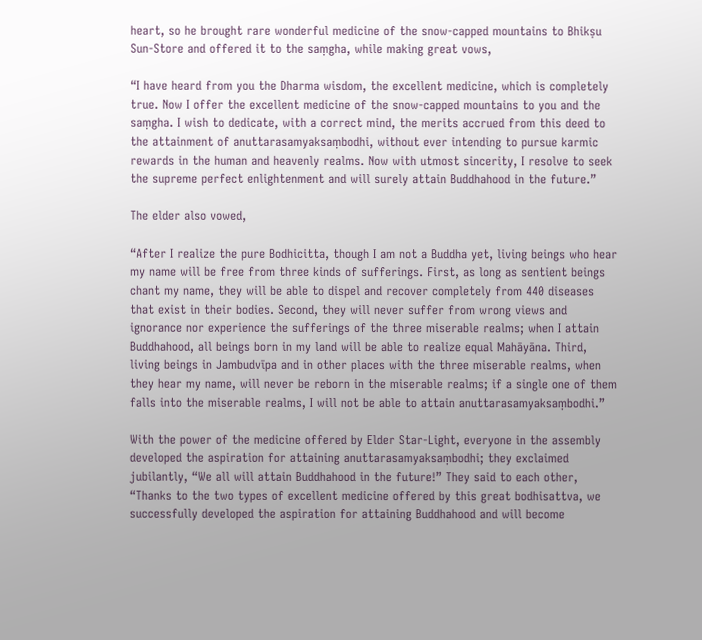heart, so he brought rare wonderful medicine of the snow-capped mountains to Bhikṣu Sun-Store and offered it to the saṃgha, while making great vows,

“I have heard from you the Dharma wisdom, the excellent medicine, which is completely true. Now I offer the excellent medicine of the snow-capped mountains to you and the saṃgha. I wish to dedicate, with a correct mind, the merits accrued from this deed to the attainment of anuttarasamyaksaṃbodhi, without ever intending to pursue karmic rewards in the human and heavenly realms. Now with utmost sincerity, I resolve to seek the supreme perfect enlightenment and will surely attain Buddhahood in the future.”

The elder also vowed,

“After I realize the pure Bodhicitta, though I am not a Buddha yet, living beings who hear my name will be free from three kinds of sufferings. First, as long as sentient beings chant my name, they will be able to dispel and recover completely from 440 diseases that exist in their bodies. Second, they will never suffer from wrong views and ignorance nor experience the sufferings of the three miserable realms; when I attain Buddhahood, all beings born in my land will be able to realize equal Mahāyāna. Third, living beings in Jambudvīpa and in other places with the three miserable realms, when they hear my name, will never be reborn in the miserable realms; if a single one of them falls into the miserable realms, I will not be able to attain anuttarasamyaksaṃbodhi.”

With the power of the medicine offered by Elder Star-Light, everyone in the assembly developed the aspiration for attaining anuttarasamyaksaṃbodhi; they exclaimed jubilantly, “We all will attain Buddhahood in the future!” They said to each other, “Thanks to the two types of excellent medicine offered by this great bodhisattva, we successfully developed the aspiration for attaining Buddhahood and will become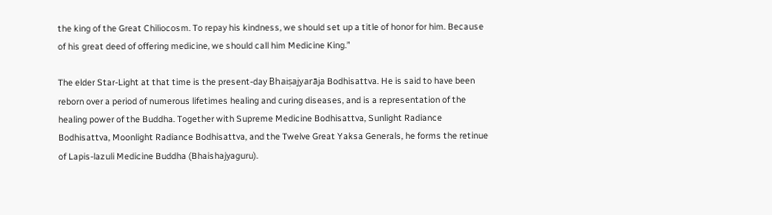the king of the Great Chiliocosm. To repay his kindness, we should set up a title of honor for him. Because of his great deed of offering medicine, we should call him Medicine King.”

The elder Star-Light at that time is the present-day Bhaiṣajyarāja Bodhisattva. He is said to have been reborn over a period of numerous lifetimes healing and curing diseases, and is a representation of the healing power of the Buddha. Together with Supreme Medicine Bodhisattva, Sunlight Radiance Bodhisattva, Moonlight Radiance Bodhisattva, and the Twelve Great Yaksa Generals, he forms the retinue of Lapis-lazuli Medicine Buddha (Bhaishajyaguru).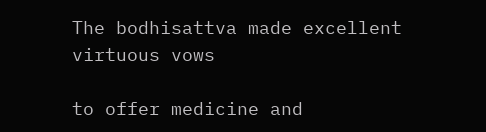The bodhisattva made excellent virtuous vows

to offer medicine and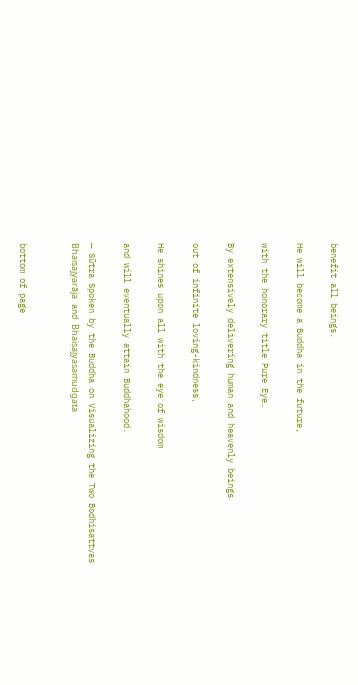benefit all beings.

He will become a Buddha in the future,

with the honorary title Pure Eye.

By extensively delivering human and heavenly beings

out of infinite loving-kindness,

He shines upon all with the eye of wisdom

and will eventually attain Buddhahood.

— Sūtra Spoken by the Buddha on Visualizing the Two Bodhisattvas Bhaiṣajyarāja and Bhaiṣajyasamudgata


bottom of page